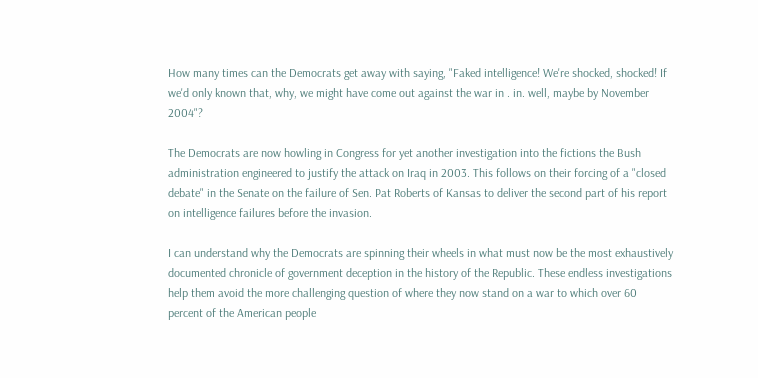How many times can the Democrats get away with saying, "Faked intelligence! We're shocked, shocked! If we'd only known that, why, we might have come out against the war in . in. well, maybe by November 2004"?

The Democrats are now howling in Congress for yet another investigation into the fictions the Bush administration engineered to justify the attack on Iraq in 2003. This follows on their forcing of a "closed debate" in the Senate on the failure of Sen. Pat Roberts of Kansas to deliver the second part of his report on intelligence failures before the invasion.

I can understand why the Democrats are spinning their wheels in what must now be the most exhaustively documented chronicle of government deception in the history of the Republic. These endless investigations help them avoid the more challenging question of where they now stand on a war to which over 60 percent of the American people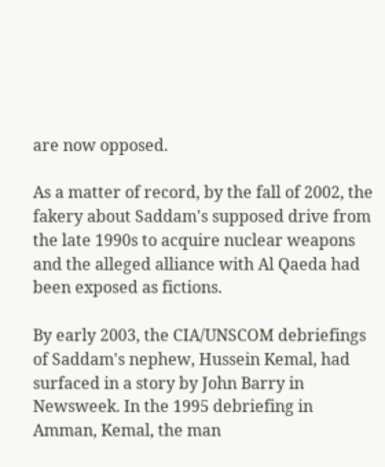are now opposed.

As a matter of record, by the fall of 2002, the fakery about Saddam's supposed drive from the late 1990s to acquire nuclear weapons and the alleged alliance with Al Qaeda had been exposed as fictions.

By early 2003, the CIA/UNSCOM debriefings of Saddam's nephew, Hussein Kemal, had surfaced in a story by John Barry in Newsweek. In the 1995 debriefing in Amman, Kemal, the man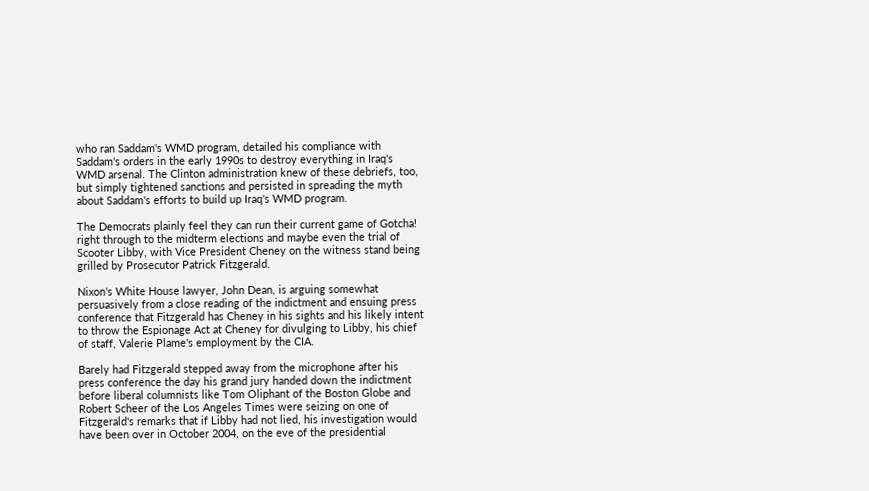who ran Saddam's WMD program, detailed his compliance with Saddam's orders in the early 1990s to destroy everything in Iraq's WMD arsenal. The Clinton administration knew of these debriefs, too, but simply tightened sanctions and persisted in spreading the myth about Saddam's efforts to build up Iraq's WMD program.

The Democrats plainly feel they can run their current game of Gotcha! right through to the midterm elections and maybe even the trial of Scooter Libby, with Vice President Cheney on the witness stand being grilled by Prosecutor Patrick Fitzgerald.

Nixon's White House lawyer, John Dean, is arguing somewhat persuasively from a close reading of the indictment and ensuing press conference that Fitzgerald has Cheney in his sights and his likely intent to throw the Espionage Act at Cheney for divulging to Libby, his chief of staff, Valerie Plame's employment by the CIA.

Barely had Fitzgerald stepped away from the microphone after his press conference the day his grand jury handed down the indictment before liberal columnists like Tom Oliphant of the Boston Globe and Robert Scheer of the Los Angeles Times were seizing on one of Fitzgerald's remarks that if Libby had not lied, his investigation would have been over in October 2004, on the eve of the presidential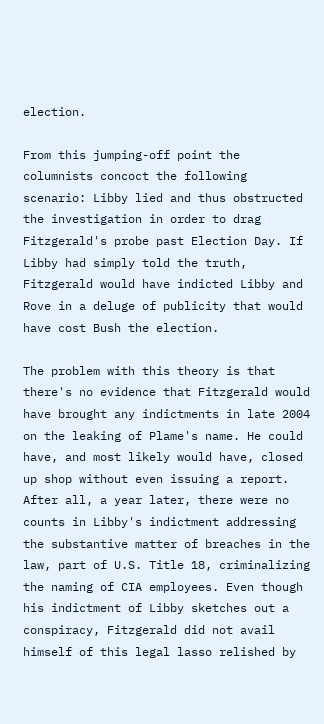election.

From this jumping-off point the columnists concoct the following scenario: Libby lied and thus obstructed the investigation in order to drag Fitzgerald's probe past Election Day. If Libby had simply told the truth, Fitzgerald would have indicted Libby and Rove in a deluge of publicity that would have cost Bush the election.

The problem with this theory is that there's no evidence that Fitzgerald would have brought any indictments in late 2004 on the leaking of Plame's name. He could have, and most likely would have, closed up shop without even issuing a report. After all, a year later, there were no counts in Libby's indictment addressing the substantive matter of breaches in the law, part of U.S. Title 18, criminalizing the naming of CIA employees. Even though his indictment of Libby sketches out a conspiracy, Fitzgerald did not avail himself of this legal lasso relished by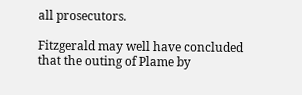all prosecutors.

Fitzgerald may well have concluded that the outing of Plame by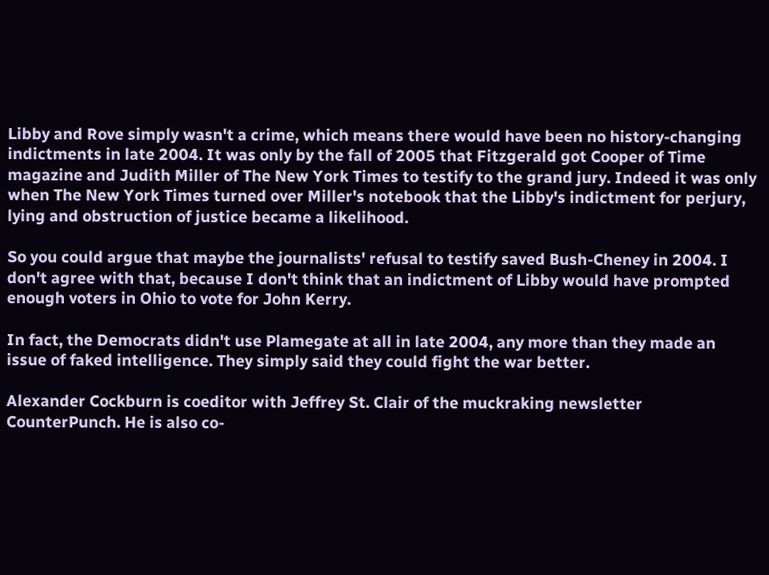Libby and Rove simply wasn't a crime, which means there would have been no history-changing indictments in late 2004. It was only by the fall of 2005 that Fitzgerald got Cooper of Time magazine and Judith Miller of The New York Times to testify to the grand jury. Indeed it was only when The New York Times turned over Miller's notebook that the Libby's indictment for perjury, lying and obstruction of justice became a likelihood.

So you could argue that maybe the journalists' refusal to testify saved Bush-Cheney in 2004. I don't agree with that, because I don't think that an indictment of Libby would have prompted enough voters in Ohio to vote for John Kerry.

In fact, the Democrats didn't use Plamegate at all in late 2004, any more than they made an issue of faked intelligence. They simply said they could fight the war better.

Alexander Cockburn is coeditor with Jeffrey St. Clair of the muckraking newsletter CounterPunch. He is also co-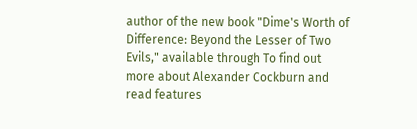author of the new book "Dime's Worth of Difference: Beyond the Lesser of Two Evils," available through To find out more about Alexander Cockburn and read features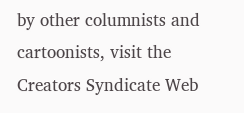by other columnists and cartoonists, visit the Creators Syndicate Web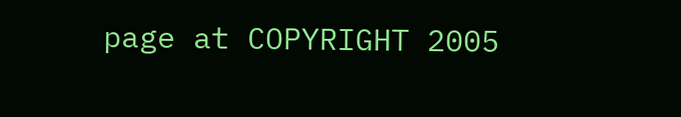page at COPYRIGHT 2005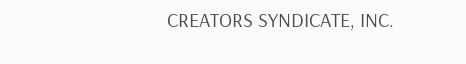CREATORS SYNDICATE, INC.